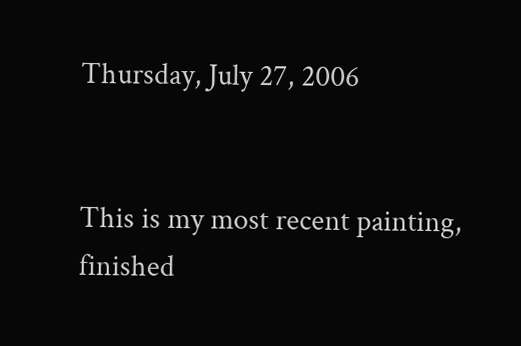Thursday, July 27, 2006


This is my most recent painting, finished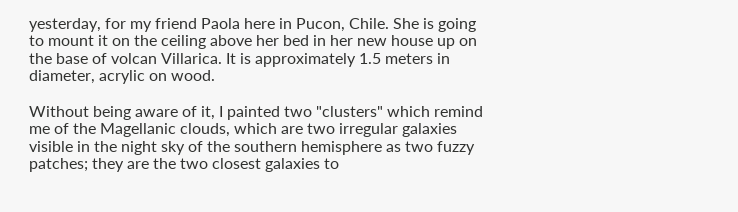yesterday, for my friend Paola here in Pucon, Chile. She is going to mount it on the ceiling above her bed in her new house up on the base of volcan Villarica. It is approximately 1.5 meters in diameter, acrylic on wood.

Without being aware of it, I painted two "clusters" which remind me of the Magellanic clouds, which are two irregular galaxies visible in the night sky of the southern hemisphere as two fuzzy patches; they are the two closest galaxies to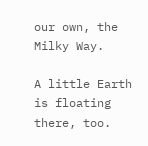our own, the Milky Way.

A little Earth is floating there, too.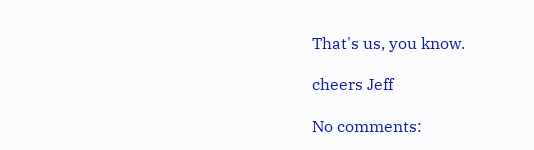That's us, you know.

cheers Jeff

No comments: